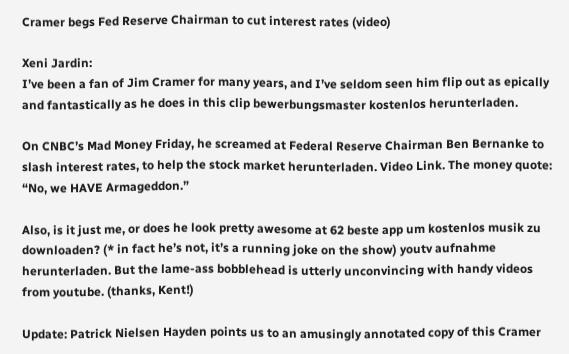Cramer begs Fed Reserve Chairman to cut interest rates (video)

Xeni Jardin:
I’ve been a fan of Jim Cramer for many years, and I’ve seldom seen him flip out as epically and fantastically as he does in this clip bewerbungsmaster kostenlos herunterladen.

On CNBC’s Mad Money Friday, he screamed at Federal Reserve Chairman Ben Bernanke to slash interest rates, to help the stock market herunterladen. Video Link. The money quote: “No, we HAVE Armageddon.”

Also, is it just me, or does he look pretty awesome at 62 beste app um kostenlos musik zu downloaden? (* in fact he’s not, it’s a running joke on the show) youtv aufnahme herunterladen. But the lame-ass bobblehead is utterly unconvincing with handy videos from youtube. (thanks, Kent!)

Update: Patrick Nielsen Hayden points us to an amusingly annotated copy of this Cramer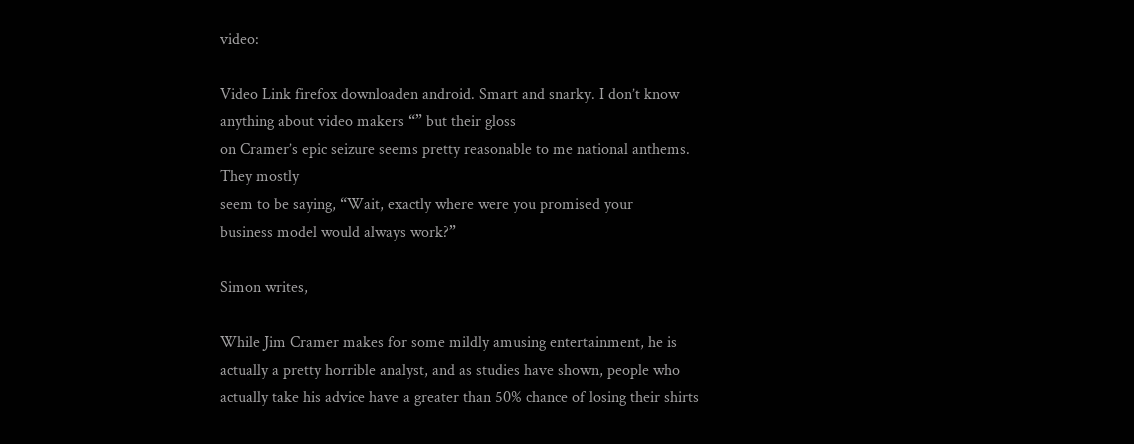video:

Video Link firefox downloaden android. Smart and snarky. I don’t know anything about video makers “” but their gloss
on Cramer’s epic seizure seems pretty reasonable to me national anthems. They mostly
seem to be saying, “Wait, exactly where were you promised your
business model would always work?”

Simon writes,

While Jim Cramer makes for some mildly amusing entertainment, he is actually a pretty horrible analyst, and as studies have shown, people who actually take his advice have a greater than 50% chance of losing their shirts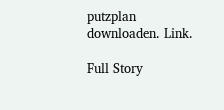putzplan downloaden. Link.

Full Story